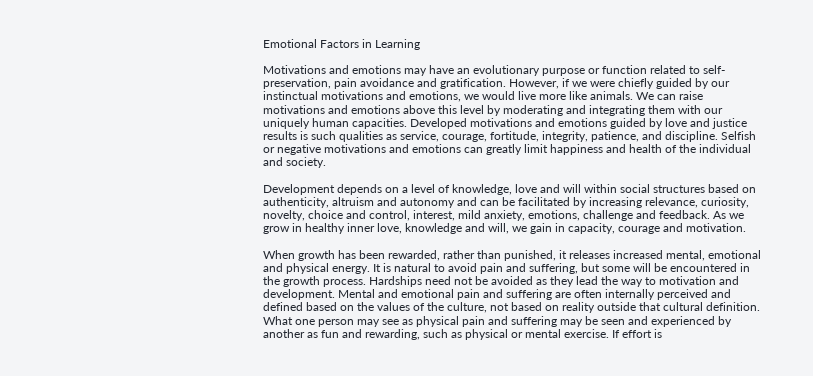Emotional Factors in Learning

Motivations and emotions may have an evolutionary purpose or function related to self-preservation, pain avoidance and gratification. However, if we were chiefly guided by our instinctual motivations and emotions, we would live more like animals. We can raise motivations and emotions above this level by moderating and integrating them with our uniquely human capacities. Developed motivations and emotions guided by love and justice results is such qualities as service, courage, fortitude, integrity, patience, and discipline. Selfish or negative motivations and emotions can greatly limit happiness and health of the individual and society.

Development depends on a level of knowledge, love and will within social structures based on authenticity, altruism and autonomy and can be facilitated by increasing relevance, curiosity, novelty, choice and control, interest, mild anxiety, emotions, challenge and feedback. As we grow in healthy inner love, knowledge and will, we gain in capacity, courage and motivation.

When growth has been rewarded, rather than punished, it releases increased mental, emotional and physical energy. It is natural to avoid pain and suffering, but some will be encountered in the growth process. Hardships need not be avoided as they lead the way to motivation and development. Mental and emotional pain and suffering are often internally perceived and defined based on the values of the culture, not based on reality outside that cultural definition. What one person may see as physical pain and suffering may be seen and experienced by another as fun and rewarding, such as physical or mental exercise. If effort is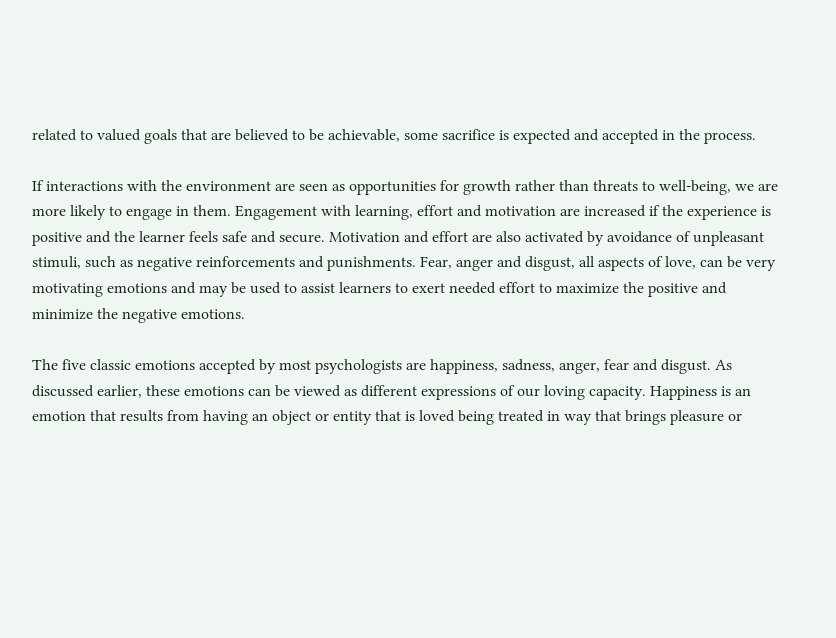related to valued goals that are believed to be achievable, some sacrifice is expected and accepted in the process.

If interactions with the environment are seen as opportunities for growth rather than threats to well-being, we are more likely to engage in them. Engagement with learning, effort and motivation are increased if the experience is positive and the learner feels safe and secure. Motivation and effort are also activated by avoidance of unpleasant stimuli, such as negative reinforcements and punishments. Fear, anger and disgust, all aspects of love, can be very motivating emotions and may be used to assist learners to exert needed effort to maximize the positive and minimize the negative emotions.

The five classic emotions accepted by most psychologists are happiness, sadness, anger, fear and disgust. As discussed earlier, these emotions can be viewed as different expressions of our loving capacity. Happiness is an emotion that results from having an object or entity that is loved being treated in way that brings pleasure or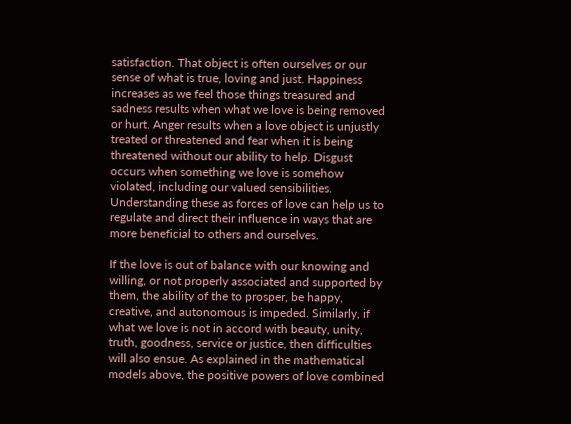satisfaction. That object is often ourselves or our sense of what is true, loving and just. Happiness increases as we feel those things treasured and sadness results when what we love is being removed or hurt. Anger results when a love object is unjustly treated or threatened and fear when it is being threatened without our ability to help. Disgust occurs when something we love is somehow violated, including our valued sensibilities. Understanding these as forces of love can help us to regulate and direct their influence in ways that are more beneficial to others and ourselves.

If the love is out of balance with our knowing and willing, or not properly associated and supported by them, the ability of the to prosper, be happy, creative, and autonomous is impeded. Similarly, if what we love is not in accord with beauty, unity, truth, goodness, service or justice, then difficulties will also ensue. As explained in the mathematical models above, the positive powers of love combined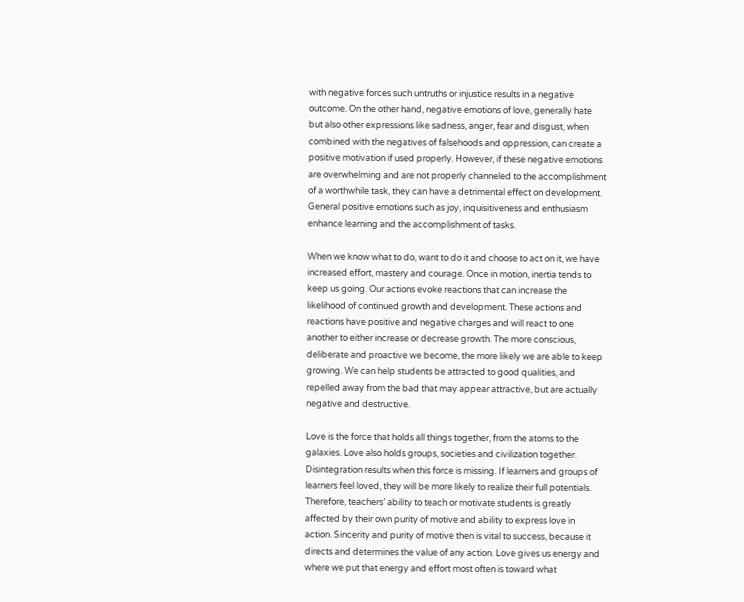with negative forces such untruths or injustice results in a negative outcome. On the other hand, negative emotions of love, generally hate but also other expressions like sadness, anger, fear and disgust, when combined with the negatives of falsehoods and oppression, can create a positive motivation if used properly. However, if these negative emotions are overwhelming and are not properly channeled to the accomplishment of a worthwhile task, they can have a detrimental effect on development. General positive emotions such as joy, inquisitiveness and enthusiasm enhance learning and the accomplishment of tasks.

When we know what to do, want to do it and choose to act on it, we have increased effort, mastery and courage. Once in motion, inertia tends to keep us going. Our actions evoke reactions that can increase the likelihood of continued growth and development. These actions and reactions have positive and negative charges and will react to one another to either increase or decrease growth. The more conscious, deliberate and proactive we become, the more likely we are able to keep growing. We can help students be attracted to good qualities, and repelled away from the bad that may appear attractive, but are actually negative and destructive.

Love is the force that holds all things together, from the atoms to the galaxies. Love also holds groups, societies and civilization together. Disintegration results when this force is missing. If learners and groups of learners feel loved, they will be more likely to realize their full potentials. Therefore, teachers’ ability to teach or motivate students is greatly affected by their own purity of motive and ability to express love in action. Sincerity and purity of motive then is vital to success, because it directs and determines the value of any action. Love gives us energy and where we put that energy and effort most often is toward what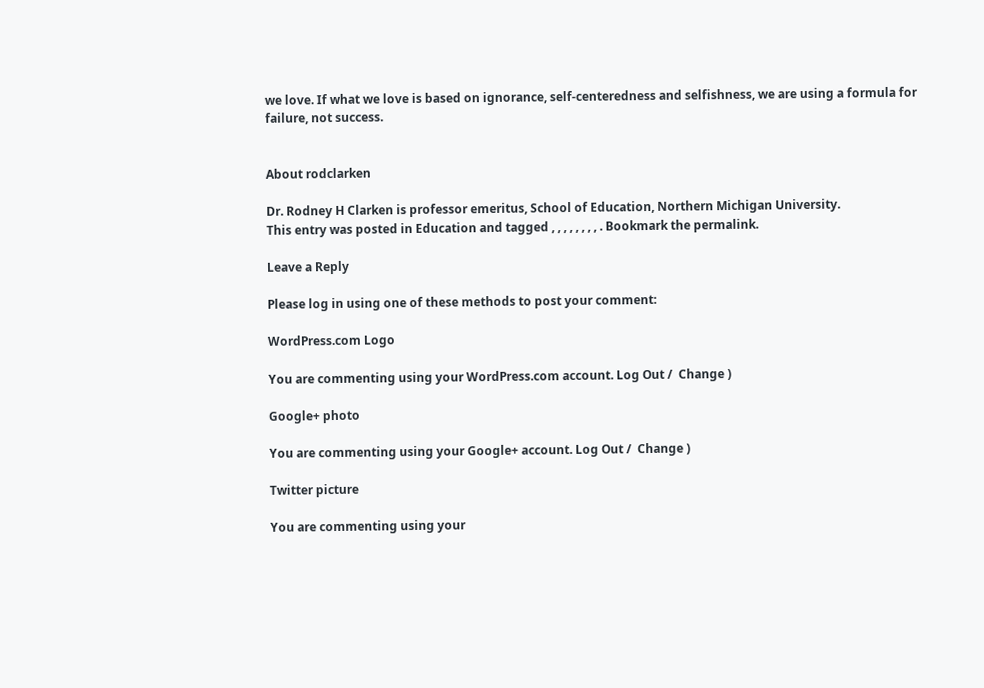we love. If what we love is based on ignorance, self-centeredness and selfishness, we are using a formula for failure, not success.


About rodclarken

Dr. Rodney H Clarken is professor emeritus, School of Education, Northern Michigan University.
This entry was posted in Education and tagged , , , , , , , , . Bookmark the permalink.

Leave a Reply

Please log in using one of these methods to post your comment:

WordPress.com Logo

You are commenting using your WordPress.com account. Log Out /  Change )

Google+ photo

You are commenting using your Google+ account. Log Out /  Change )

Twitter picture

You are commenting using your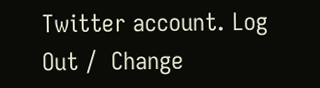Twitter account. Log Out /  Change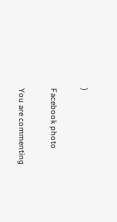)

Facebook photo

You are commenting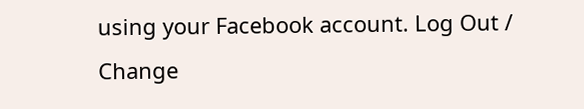using your Facebook account. Log Out /  Change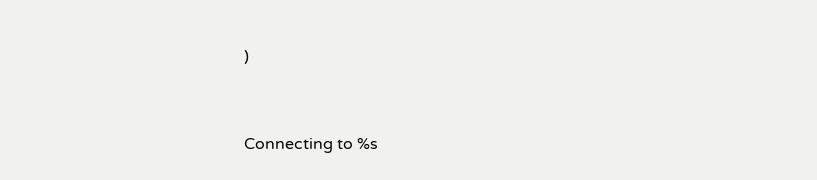)


Connecting to %s